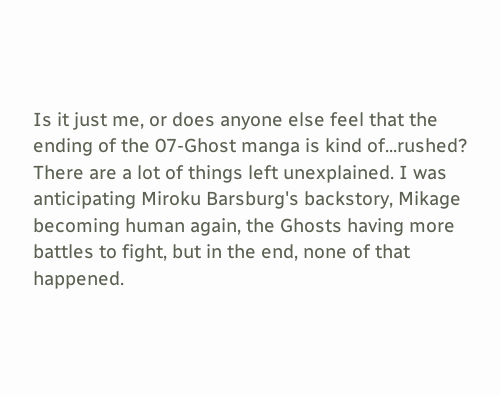Is it just me, or does anyone else feel that the ending of the 07-Ghost manga is kind of...rushed? There are a lot of things left unexplained. I was anticipating Miroku Barsburg's backstory, Mikage becoming human again, the Ghosts having more battles to fight, but in the end, none of that happened.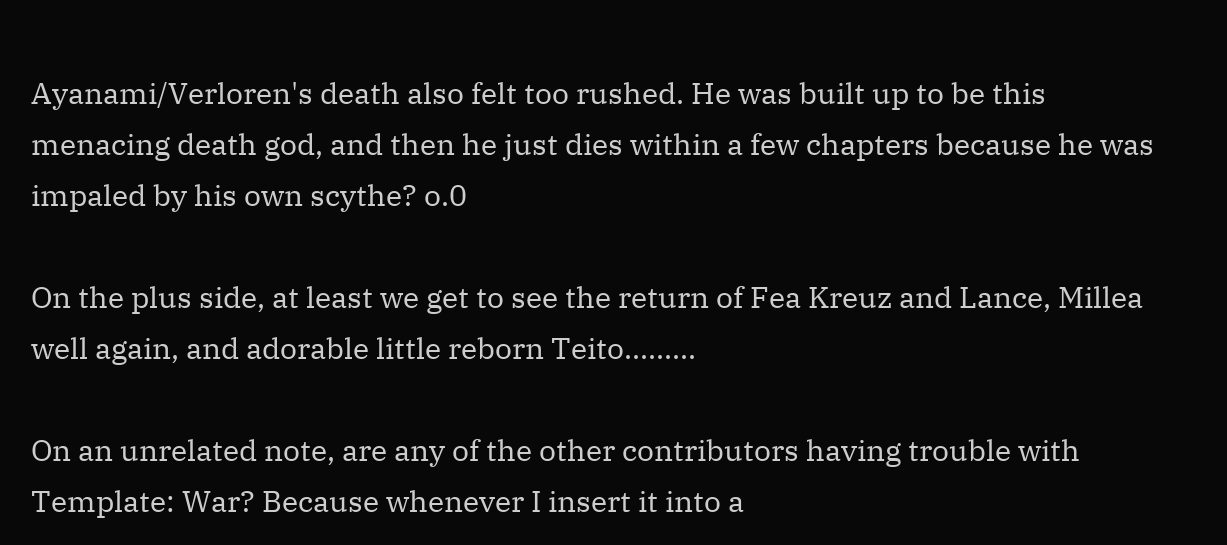Ayanami/Verloren's death also felt too rushed. He was built up to be this menacing death god, and then he just dies within a few chapters because he was impaled by his own scythe? o.0

On the plus side, at least we get to see the return of Fea Kreuz and Lance, Millea well again, and adorable little reborn Teito.........

On an unrelated note, are any of the other contributors having trouble with Template: War? Because whenever I insert it into a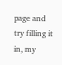page and try filling it in, my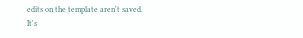edits on the template aren't saved. It's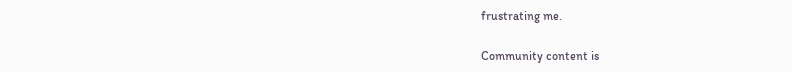frustrating me.

Community content is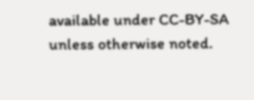available under CC-BY-SA unless otherwise noted.